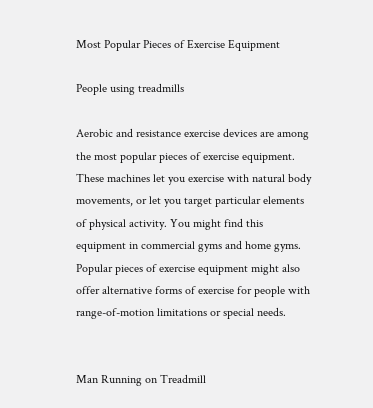Most Popular Pieces of Exercise Equipment

People using treadmills

Aerobic and resistance exercise devices are among the most popular pieces of exercise equipment. These machines let you exercise with natural body movements, or let you target particular elements of physical activity. You might find this equipment in commercial gyms and home gyms. Popular pieces of exercise equipment might also offer alternative forms of exercise for people with range-of-motion limitations or special needs.


Man Running on Treadmill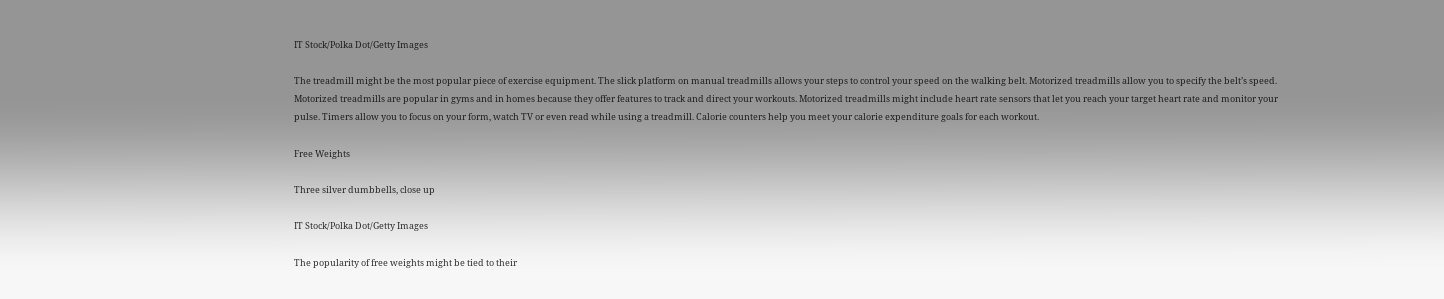IT Stock/Polka Dot/Getty Images

The treadmill might be the most popular piece of exercise equipment. The slick platform on manual treadmills allows your steps to control your speed on the walking belt. Motorized treadmills allow you to specify the belt’s speed. Motorized treadmills are popular in gyms and in homes because they offer features to track and direct your workouts. Motorized treadmills might include heart rate sensors that let you reach your target heart rate and monitor your pulse. Timers allow you to focus on your form, watch TV or even read while using a treadmill. Calorie counters help you meet your calorie expenditure goals for each workout.

Free Weights

Three silver dumbbells, close up

IT Stock/Polka Dot/Getty Images

The popularity of free weights might be tied to their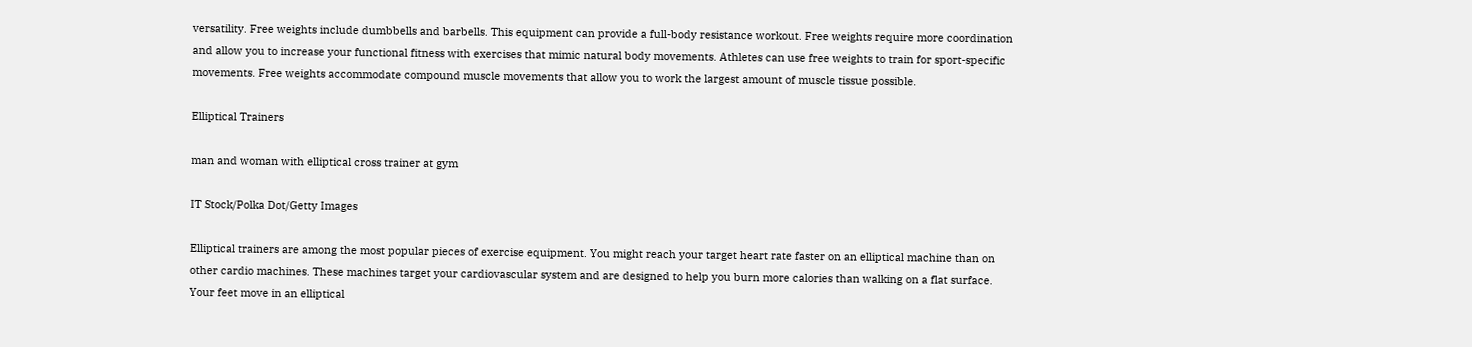versatility. Free weights include dumbbells and barbells. This equipment can provide a full-body resistance workout. Free weights require more coordination and allow you to increase your functional fitness with exercises that mimic natural body movements. Athletes can use free weights to train for sport-specific movements. Free weights accommodate compound muscle movements that allow you to work the largest amount of muscle tissue possible.

Elliptical Trainers

man and woman with elliptical cross trainer at gym

IT Stock/Polka Dot/Getty Images

Elliptical trainers are among the most popular pieces of exercise equipment. You might reach your target heart rate faster on an elliptical machine than on other cardio machines. These machines target your cardiovascular system and are designed to help you burn more calories than walking on a flat surface. Your feet move in an elliptical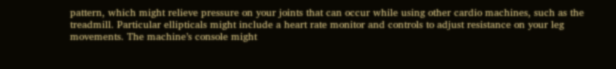pattern, which might relieve pressure on your joints that can occur while using other cardio machines, such as the treadmill. Particular ellipticals might include a heart rate monitor and controls to adjust resistance on your leg movements. The machine’s console might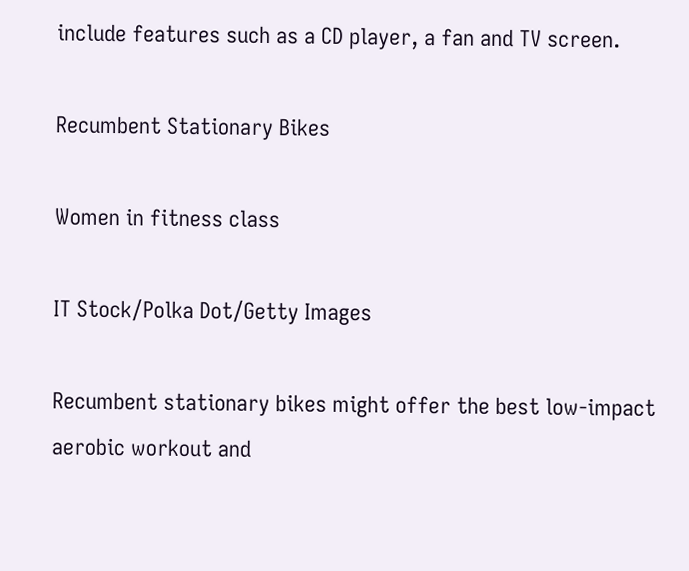include features such as a CD player, a fan and TV screen.

Recumbent Stationary Bikes

Women in fitness class

IT Stock/Polka Dot/Getty Images

Recumbent stationary bikes might offer the best low-impact aerobic workout and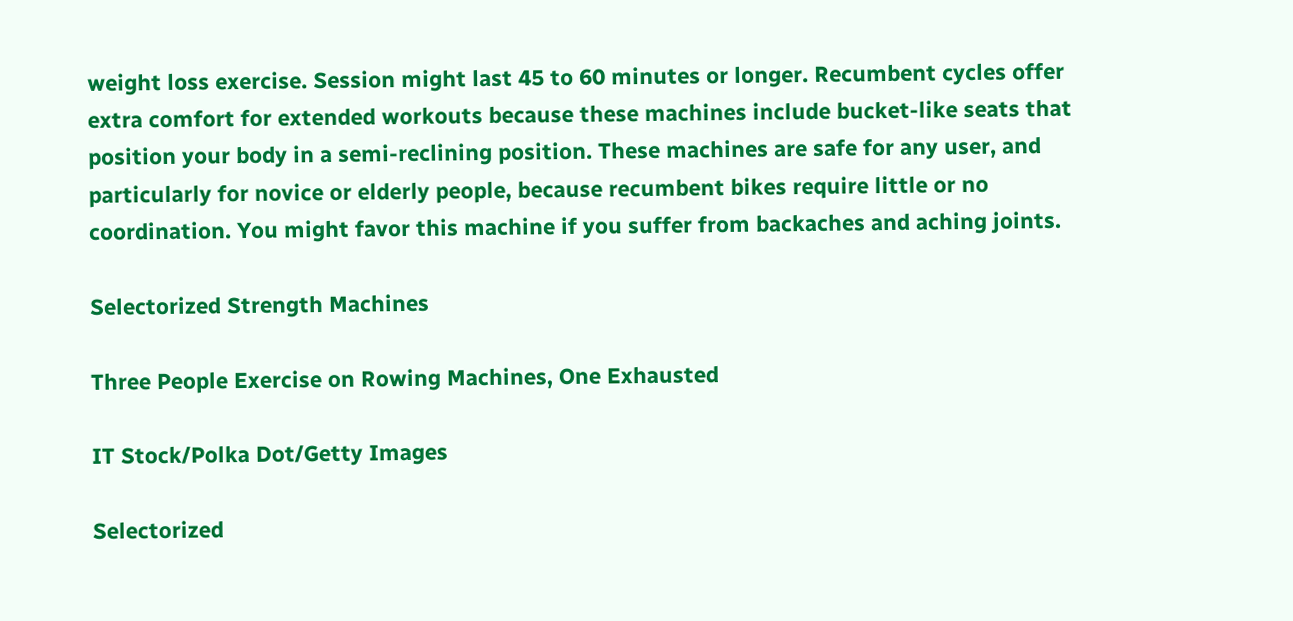weight loss exercise. Session might last 45 to 60 minutes or longer. Recumbent cycles offer extra comfort for extended workouts because these machines include bucket-like seats that position your body in a semi-reclining position. These machines are safe for any user, and particularly for novice or elderly people, because recumbent bikes require little or no coordination. You might favor this machine if you suffer from backaches and aching joints.

Selectorized Strength Machines

Three People Exercise on Rowing Machines, One Exhausted

IT Stock/Polka Dot/Getty Images

Selectorized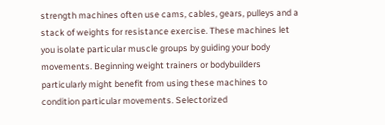strength machines often use cams, cables, gears, pulleys and a stack of weights for resistance exercise. These machines let you isolate particular muscle groups by guiding your body movements. Beginning weight trainers or bodybuilders particularly might benefit from using these machines to condition particular movements. Selectorized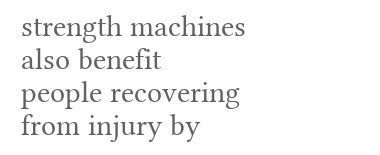strength machines also benefit people recovering from injury by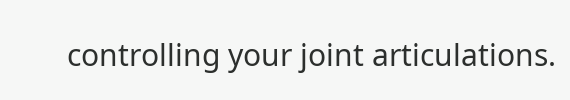controlling your joint articulations.